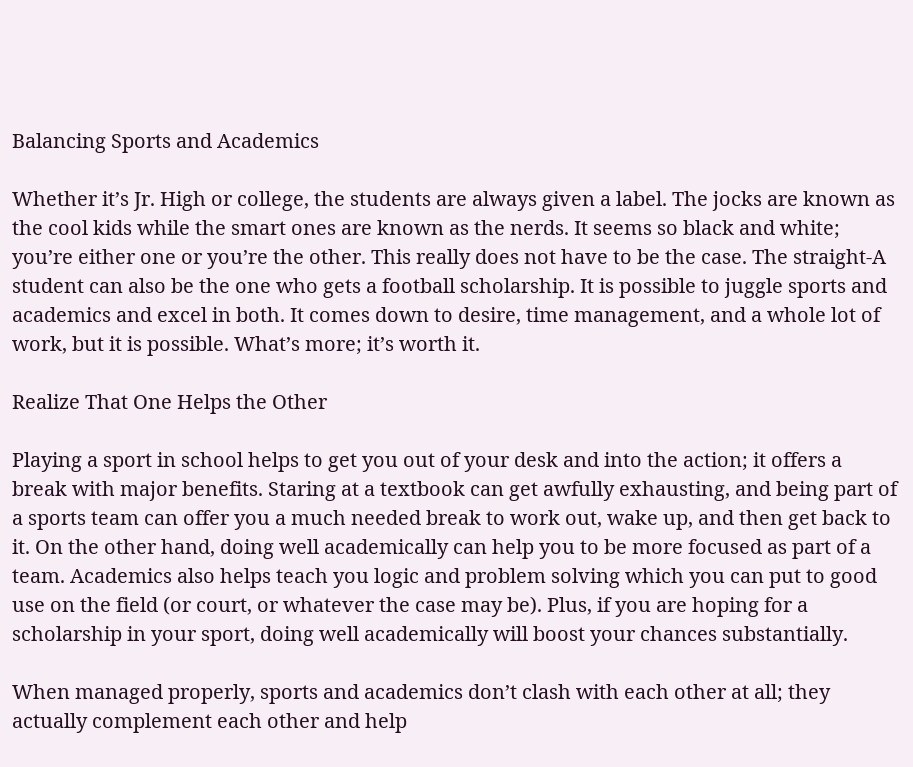Balancing Sports and Academics

Whether it’s Jr. High or college, the students are always given a label. The jocks are known as the cool kids while the smart ones are known as the nerds. It seems so black and white; you’re either one or you’re the other. This really does not have to be the case. The straight-A student can also be the one who gets a football scholarship. It is possible to juggle sports and academics and excel in both. It comes down to desire, time management, and a whole lot of work, but it is possible. What’s more; it’s worth it.

Realize That One Helps the Other

Playing a sport in school helps to get you out of your desk and into the action; it offers a break with major benefits. Staring at a textbook can get awfully exhausting, and being part of a sports team can offer you a much needed break to work out, wake up, and then get back to it. On the other hand, doing well academically can help you to be more focused as part of a team. Academics also helps teach you logic and problem solving which you can put to good use on the field (or court, or whatever the case may be). Plus, if you are hoping for a scholarship in your sport, doing well academically will boost your chances substantially.

When managed properly, sports and academics don’t clash with each other at all; they actually complement each other and help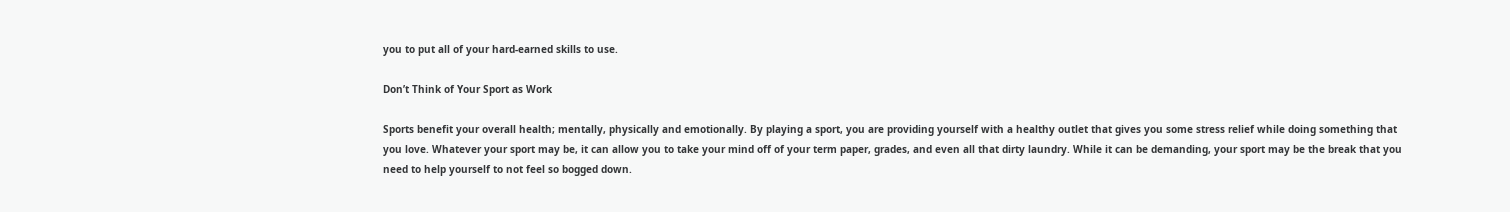you to put all of your hard-earned skills to use.

Don’t Think of Your Sport as Work

Sports benefit your overall health; mentally, physically and emotionally. By playing a sport, you are providing yourself with a healthy outlet that gives you some stress relief while doing something that you love. Whatever your sport may be, it can allow you to take your mind off of your term paper, grades, and even all that dirty laundry. While it can be demanding, your sport may be the break that you need to help yourself to not feel so bogged down.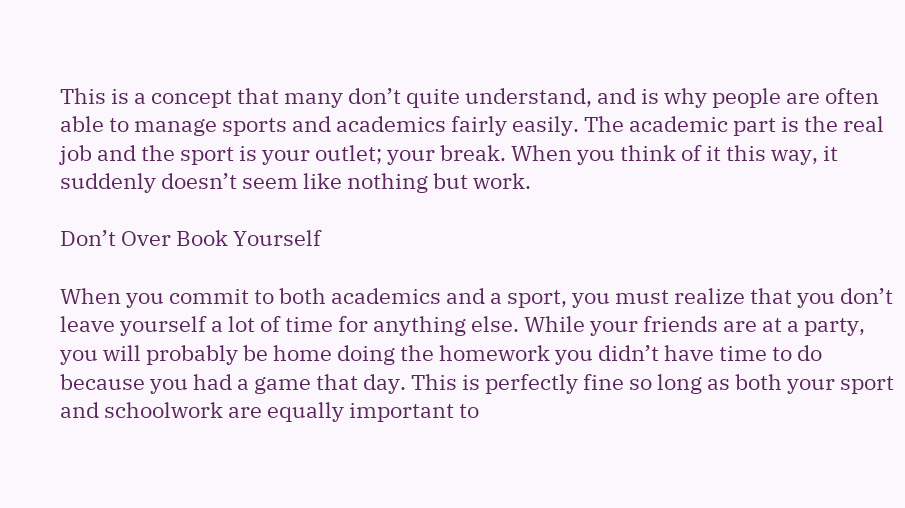This is a concept that many don’t quite understand, and is why people are often able to manage sports and academics fairly easily. The academic part is the real job and the sport is your outlet; your break. When you think of it this way, it suddenly doesn’t seem like nothing but work.

Don’t Over Book Yourself

When you commit to both academics and a sport, you must realize that you don’t leave yourself a lot of time for anything else. While your friends are at a party, you will probably be home doing the homework you didn’t have time to do because you had a game that day. This is perfectly fine so long as both your sport and schoolwork are equally important to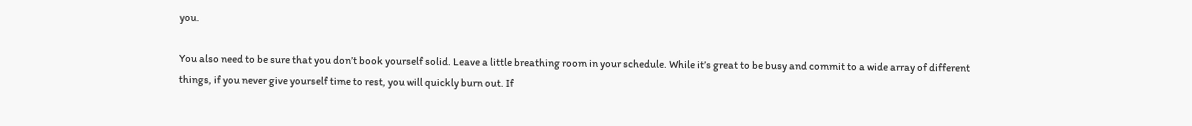you.

You also need to be sure that you don’t book yourself solid. Leave a little breathing room in your schedule. While it’s great to be busy and commit to a wide array of different things, if you never give yourself time to rest, you will quickly burn out. If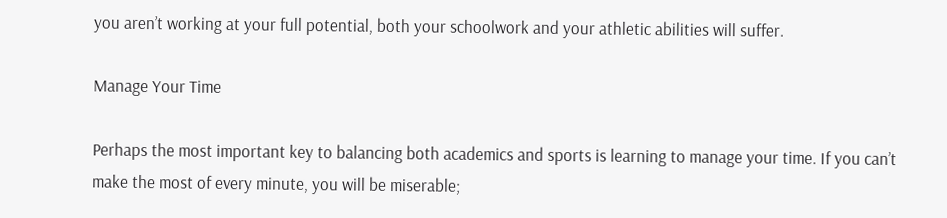you aren’t working at your full potential, both your schoolwork and your athletic abilities will suffer.

Manage Your Time

Perhaps the most important key to balancing both academics and sports is learning to manage your time. If you can’t make the most of every minute, you will be miserable;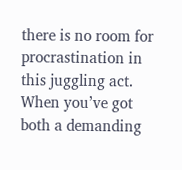there is no room for procrastination in this juggling act. When you’ve got both a demanding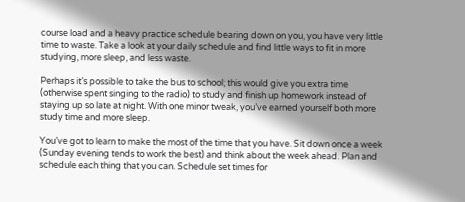course load and a heavy practice schedule bearing down on you, you have very little time to waste. Take a look at your daily schedule and find little ways to fit in more studying, more sleep, and less waste.

Perhaps it’s possible to take the bus to school; this would give you extra time (otherwise spent singing to the radio) to study and finish up homework instead of staying up so late at night. With one minor tweak, you’ve earned yourself both more study time and more sleep.

You’ve got to learn to make the most of the time that you have. Sit down once a week (Sunday evening tends to work the best) and think about the week ahead. Plan and schedule each thing that you can. Schedule set times for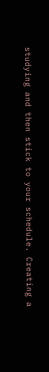studying and then stick to your schedule. Creating a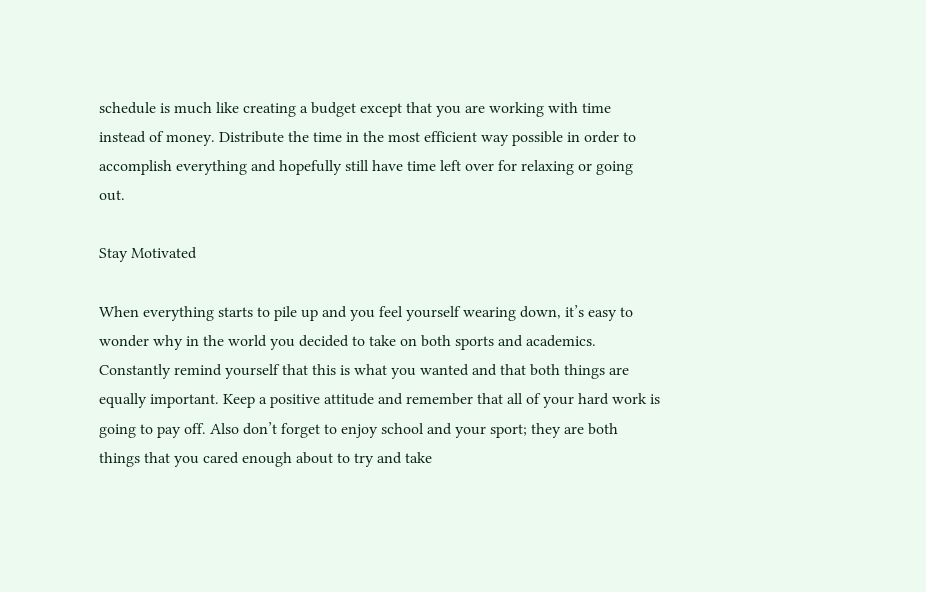schedule is much like creating a budget except that you are working with time instead of money. Distribute the time in the most efficient way possible in order to accomplish everything and hopefully still have time left over for relaxing or going out.

Stay Motivated

When everything starts to pile up and you feel yourself wearing down, it’s easy to wonder why in the world you decided to take on both sports and academics. Constantly remind yourself that this is what you wanted and that both things are equally important. Keep a positive attitude and remember that all of your hard work is going to pay off. Also don’t forget to enjoy school and your sport; they are both things that you cared enough about to try and take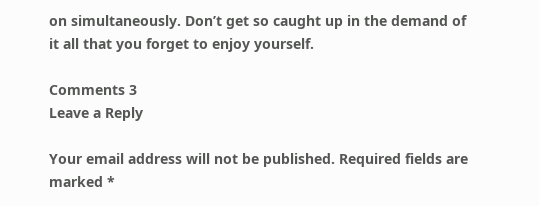on simultaneously. Don’t get so caught up in the demand of it all that you forget to enjoy yourself.

Comments 3
Leave a Reply

Your email address will not be published. Required fields are marked *